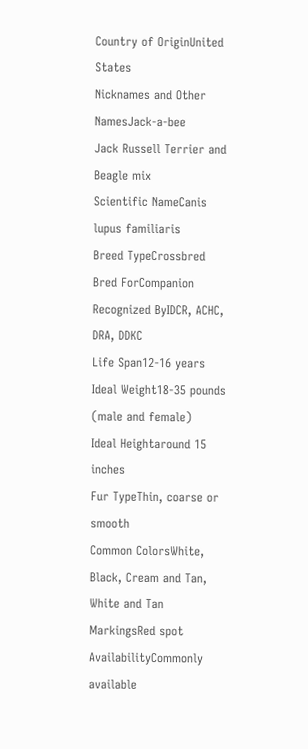Country of OriginUnited States
Nicknames and Other NamesJack-a-bee
Jack Russell Terrier and Beagle mix
Scientific NameCanis lupus familiaris
Breed TypeCrossbred
Bred ForCompanion
Recognized ByIDCR, ACHC, DRA, DDKC
Life Span12-16 years
Ideal Weight18-35 pounds (male and female)
Ideal Heightaround 15 inches
Fur TypeThin, coarse or smooth
Common ColorsWhite, Black, Cream and Tan,
White and Tan
MarkingsRed spot
AvailabilityCommonly available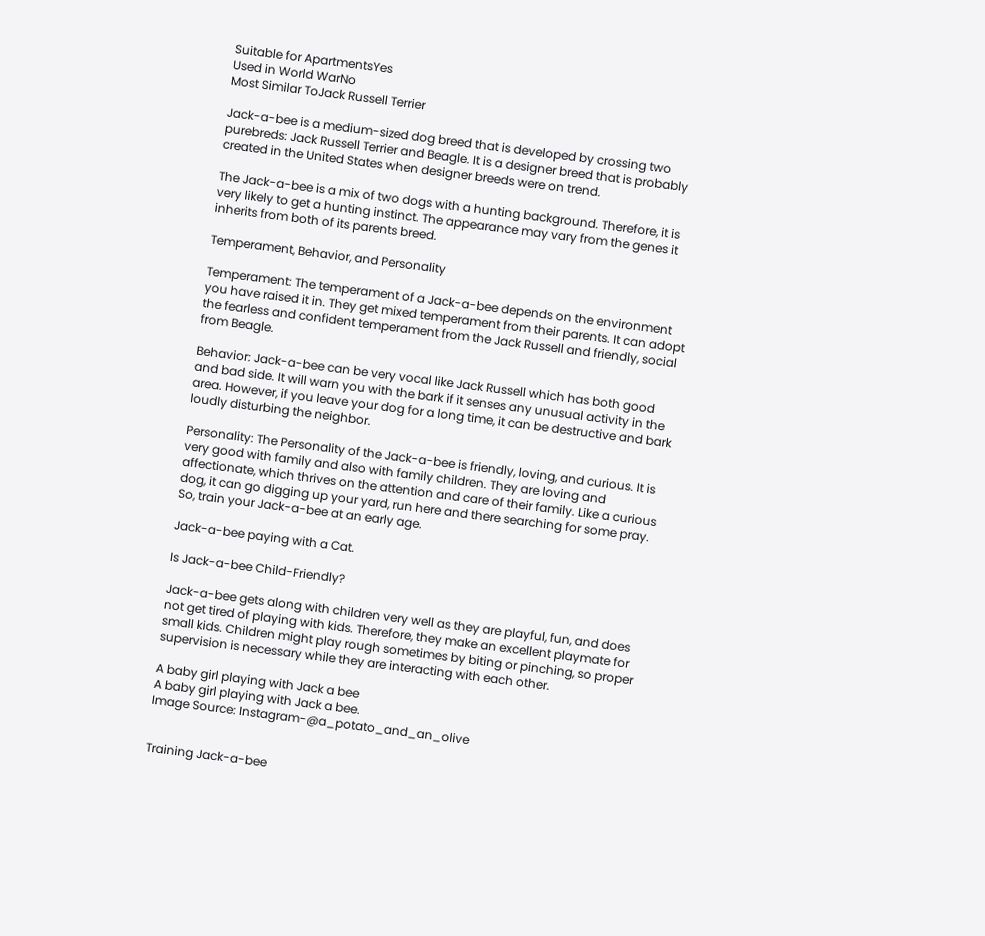Suitable for ApartmentsYes
Used in World WarNo
Most Similar ToJack Russell Terrier

Jack-a-bee is a medium-sized dog breed that is developed by crossing two purebreds: Jack Russell Terrier and Beagle. It is a designer breed that is probably created in the United States when designer breeds were on trend.

The Jack-a-bee is a mix of two dogs with a hunting background. Therefore, it is very likely to get a hunting instinct. The appearance may vary from the genes it inherits from both of its parents breed.

Temperament, Behavior, and Personality

Temperament: The temperament of a Jack-a-bee depends on the environment you have raised it in. They get mixed temperament from their parents. It can adopt the fearless and confident temperament from the Jack Russell and friendly, social from Beagle.

Behavior: Jack-a-bee can be very vocal like Jack Russell which has both good and bad side. It will warn you with the bark if it senses any unusual activity in the area. However, if you leave your dog for a long time, it can be destructive and bark loudly disturbing the neighbor.

Personality: The Personality of the Jack-a-bee is friendly, loving, and curious. It is very good with family and also with family children. They are loving and affectionate, which thrives on the attention and care of their family. Like a curious dog, it can go digging up your yard, run here and there searching for some pray. So, train your Jack-a-bee at an early age.

Jack-a-bee paying with a Cat.

Is Jack-a-bee Child-Friendly?

Jack-a-bee gets along with children very well as they are playful, fun, and does not get tired of playing with kids. Therefore, they make an excellent playmate for small kids. Children might play rough sometimes by biting or pinching, so proper supervision is necessary while they are interacting with each other.

A baby girl playing with Jack a bee
A baby girl playing with Jack a bee.
Image Source: Instagram-@a_potato_and_an_olive


Training Jack-a-bee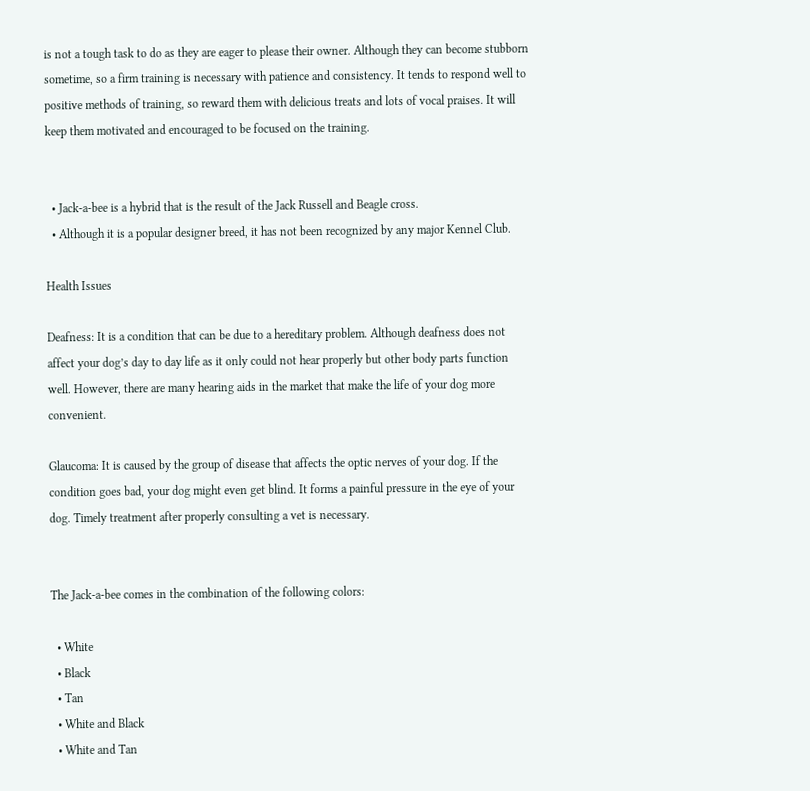is not a tough task to do as they are eager to please their owner. Although they can become stubborn sometime, so a firm training is necessary with patience and consistency. It tends to respond well to positive methods of training, so reward them with delicious treats and lots of vocal praises. It will keep them motivated and encouraged to be focused on the training.


  • Jack-a-bee is a hybrid that is the result of the Jack Russell and Beagle cross.
  • Although it is a popular designer breed, it has not been recognized by any major Kennel Club.

Health Issues

Deafness: It is a condition that can be due to a hereditary problem. Although deafness does not affect your dog’s day to day life as it only could not hear properly but other body parts function well. However, there are many hearing aids in the market that make the life of your dog more convenient.

Glaucoma: It is caused by the group of disease that affects the optic nerves of your dog. If the condition goes bad, your dog might even get blind. It forms a painful pressure in the eye of your dog. Timely treatment after properly consulting a vet is necessary.


The Jack-a-bee comes in the combination of the following colors:

  • White
  • Black
  • Tan
  • White and Black
  • White and Tan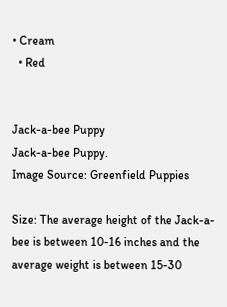• Cream
  • Red


Jack-a-bee Puppy
Jack-a-bee Puppy.
Image Source: Greenfield Puppies

Size: The average height of the Jack-a-bee is between 10-16 inches and the average weight is between 15-30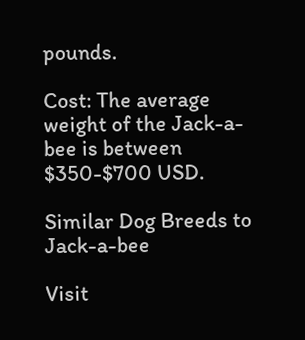pounds.

Cost: The average weight of the Jack-a-bee is between $350-$700 USD.

Similar Dog Breeds to Jack-a-bee

Visit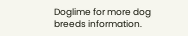Doglime for more dog breeds information.